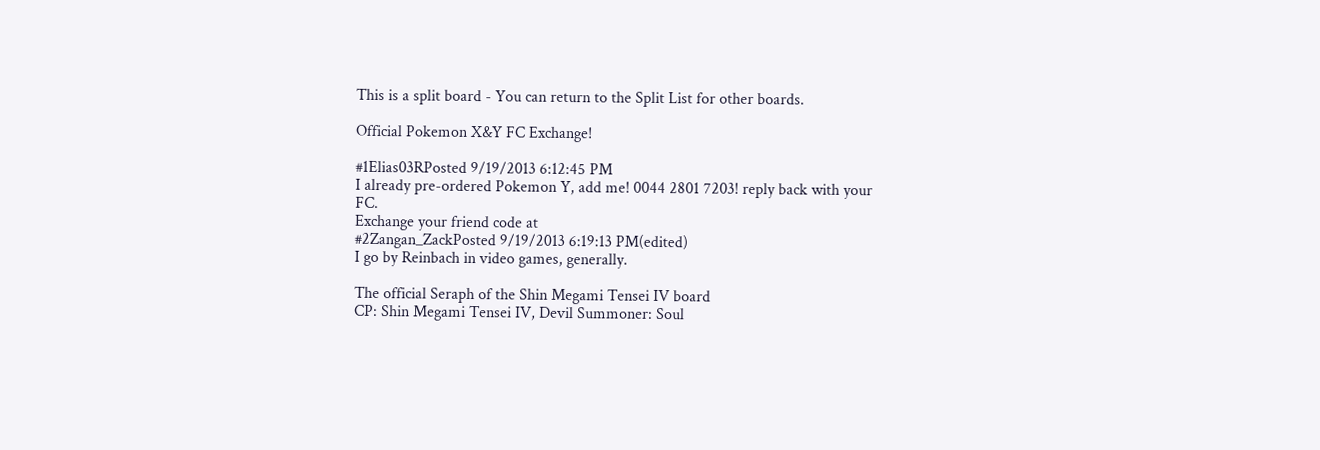This is a split board - You can return to the Split List for other boards.

Official Pokemon X&Y FC Exchange!

#1Elias03RPosted 9/19/2013 6:12:45 PM
I already pre-ordered Pokemon Y, add me! 0044 2801 7203! reply back with your FC.
Exchange your friend code at
#2Zangan_ZackPosted 9/19/2013 6:19:13 PM(edited)
I go by Reinbach in video games, generally.

The official Seraph of the Shin Megami Tensei IV board
CP: Shin Megami Tensei IV, Devil Summoner: Soul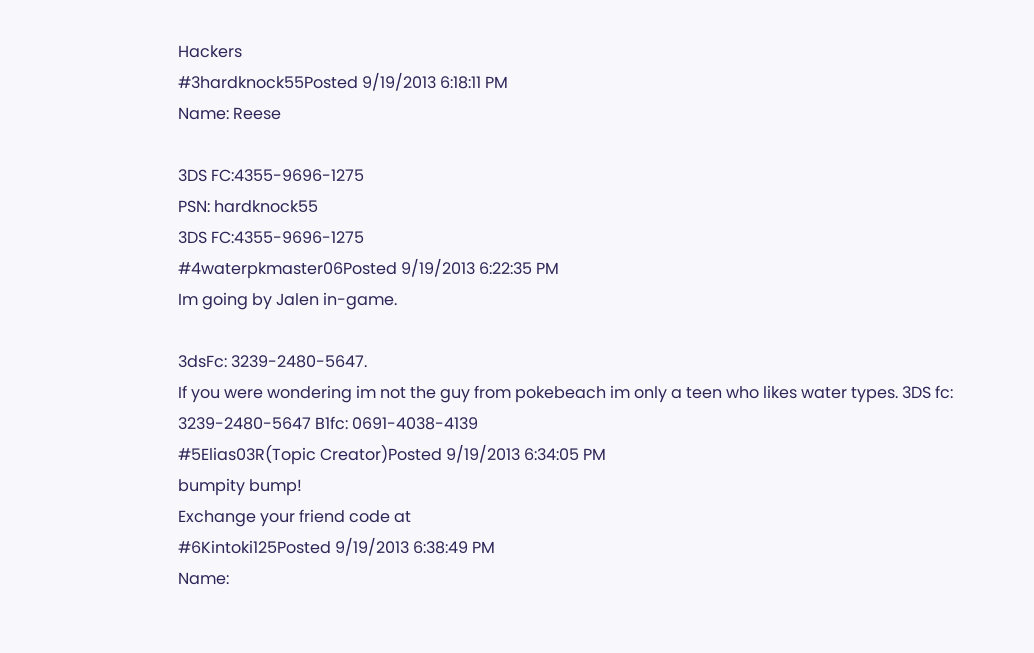Hackers
#3hardknock55Posted 9/19/2013 6:18:11 PM
Name: Reese

3DS FC:4355-9696-1275
PSN: hardknock55
3DS FC:4355-9696-1275
#4waterpkmaster06Posted 9/19/2013 6:22:35 PM
Im going by Jalen in-game.

3dsFc: 3239-2480-5647.
If you were wondering im not the guy from pokebeach im only a teen who likes water types. 3DS fc: 3239-2480-5647 B1fc: 0691-4038-4139
#5Elias03R(Topic Creator)Posted 9/19/2013 6:34:05 PM
bumpity bump!
Exchange your friend code at
#6Kintoki125Posted 9/19/2013 6:38:49 PM
Name: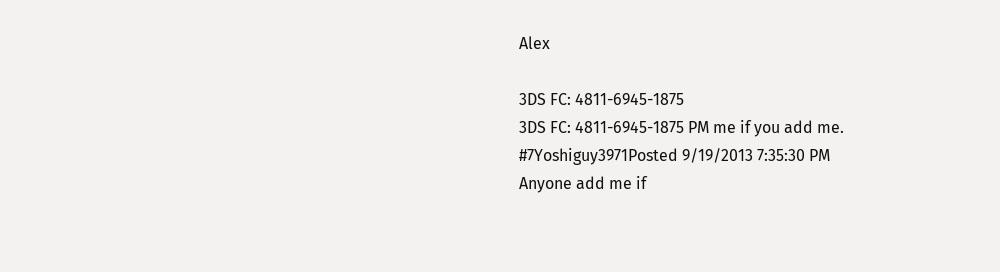Alex

3DS FC: 4811-6945-1875
3DS FC: 4811-6945-1875 PM me if you add me.
#7Yoshiguy3971Posted 9/19/2013 7:35:30 PM
Anyone add me if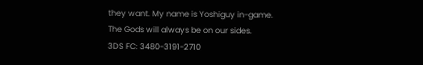they want. My name is Yoshiguy in-game.
The Gods will always be on our sides.
3DS FC: 3480-3191-2710